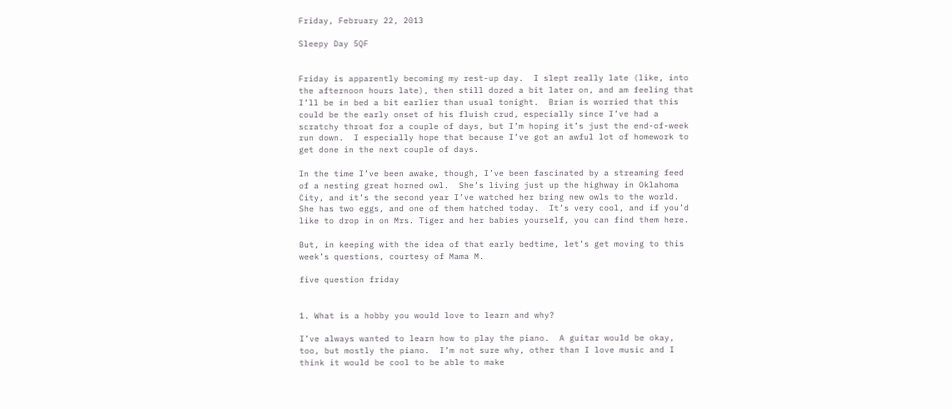Friday, February 22, 2013

Sleepy Day 5QF


Friday is apparently becoming my rest-up day.  I slept really late (like, into the afternoon hours late), then still dozed a bit later on, and am feeling that I’ll be in bed a bit earlier than usual tonight.  Brian is worried that this could be the early onset of his fluish crud, especially since I’ve had a scratchy throat for a couple of days, but I’m hoping it’s just the end-of-week run down.  I especially hope that because I’ve got an awful lot of homework to get done in the next couple of days.

In the time I’ve been awake, though, I’ve been fascinated by a streaming feed of a nesting great horned owl.  She’s living just up the highway in Oklahoma City, and it’s the second year I’ve watched her bring new owls to the world. She has two eggs, and one of them hatched today.  It’s very cool, and if you’d like to drop in on Mrs. Tiger and her babies yourself, you can find them here.

But, in keeping with the idea of that early bedtime, let’s get moving to this week’s questions, courtesy of Mama M.

five question friday


1. What is a hobby you would love to learn and why?

I’ve always wanted to learn how to play the piano.  A guitar would be okay, too, but mostly the piano.  I’m not sure why, other than I love music and I think it would be cool to be able to make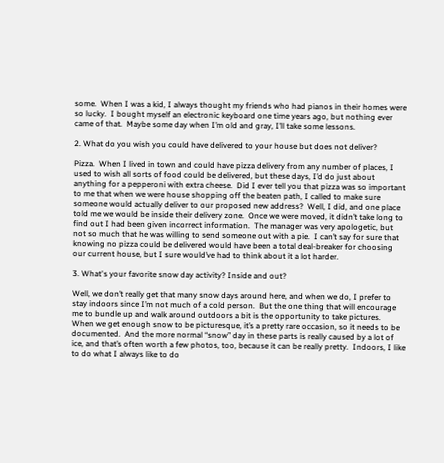some.  When I was a kid, I always thought my friends who had pianos in their homes were so lucky.  I bought myself an electronic keyboard one time years ago, but nothing ever came of that.  Maybe some day when I’m old and gray, I’ll take some lessons.

2. What do you wish you could have delivered to your house but does not deliver?

Pizza.  When I lived in town and could have pizza delivery from any number of places, I used to wish all sorts of food could be delivered, but these days, I’d do just about anything for a pepperoni with extra cheese.  Did I ever tell you that pizza was so important to me that when we were house shopping off the beaten path, I called to make sure someone would actually deliver to our proposed new address?  Well, I did, and one place told me we would be inside their delivery zone.  Once we were moved, it didn’t take long to find out I had been given incorrect information.  The manager was very apologetic, but not so much that he was willing to send someone out with a pie.  I can’t say for sure that knowing no pizza could be delivered would have been a total deal-breaker for choosing our current house, but I sure would’ve had to think about it a lot harder.

3. What's your favorite snow day activity? Inside and out?

Well, we don’t really get that many snow days around here, and when we do, I prefer to stay indoors since I’m not much of a cold person.  But the one thing that will encourage me to bundle up and walk around outdoors a bit is the opportunity to take pictures.  When we get enough snow to be picturesque, it’s a pretty rare occasion, so it needs to be documented.  And the more normal “snow” day in these parts is really caused by a lot of ice, and that’s often worth a few photos, too, because it can be really pretty.  Indoors, I like to do what I always like to do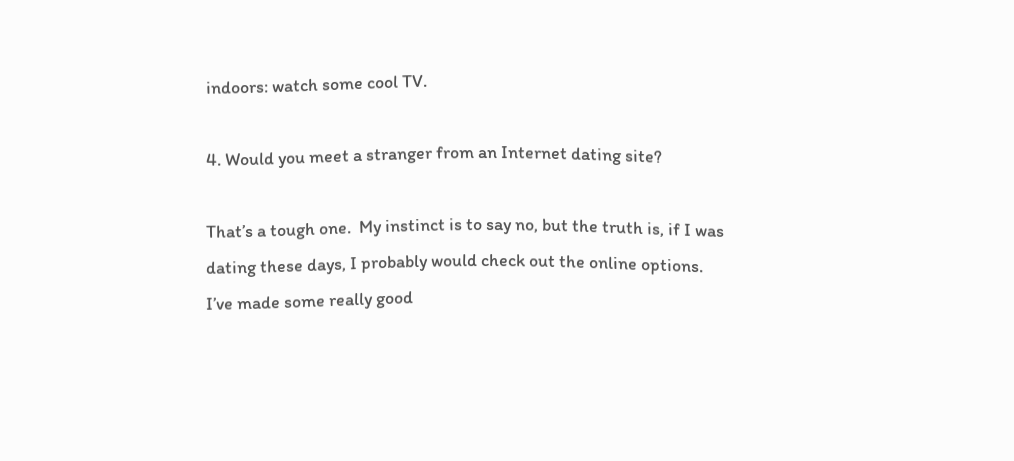indoors: watch some cool TV.

4. Would you meet a stranger from an Internet dating site?

That’s a tough one.  My instinct is to say no, but the truth is, if I was dating these days, I probably would check out the online options.  I’ve made some really good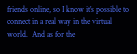friends online, so I know it’s possible to connect in a real way in the virtual world.  And as for the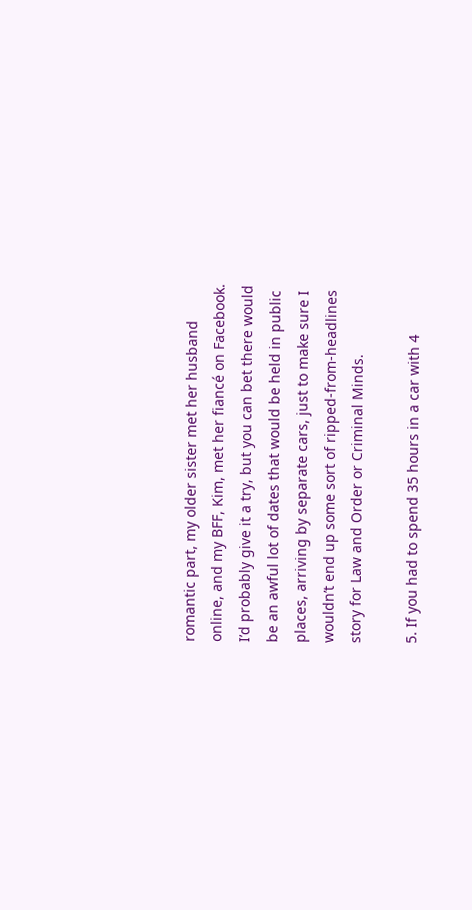romantic part, my older sister met her husband online, and my BFF, Kim, met her fiancé on Facebook.  I’d probably give it a try, but you can bet there would be an awful lot of dates that would be held in public places, arriving by separate cars, just to make sure I wouldn’t end up some sort of ripped-from-headlines story for Law and Order or Criminal Minds.

5. If you had to spend 35 hours in a car with 4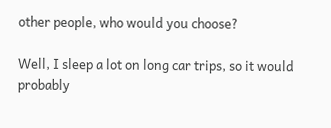other people, who would you choose?

Well, I sleep a lot on long car trips, so it would probably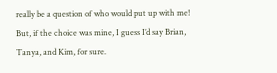really be a question of who would put up with me!  But, if the choice was mine, I guess I’d say Brian, Tanya, and Kim, for sure.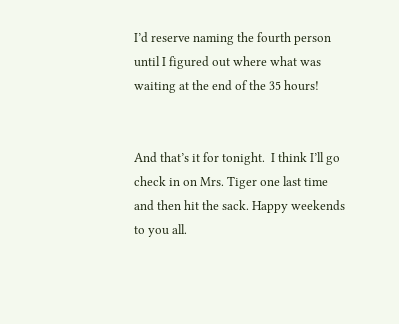I’d reserve naming the fourth person until I figured out where what was waiting at the end of the 35 hours!


And that’s it for tonight.  I think I’ll go check in on Mrs. Tiger one last time and then hit the sack. Happy weekends to you all.